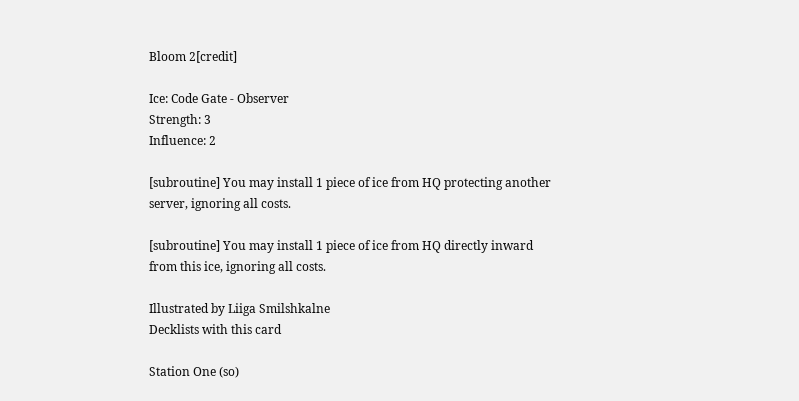Bloom 2[credit]

Ice: Code Gate - Observer
Strength: 3
Influence: 2

[subroutine] You may install 1 piece of ice from HQ protecting another server, ignoring all costs.

[subroutine] You may install 1 piece of ice from HQ directly inward from this ice, ignoring all costs.

Illustrated by Liiga Smilshkalne
Decklists with this card

Station One (so)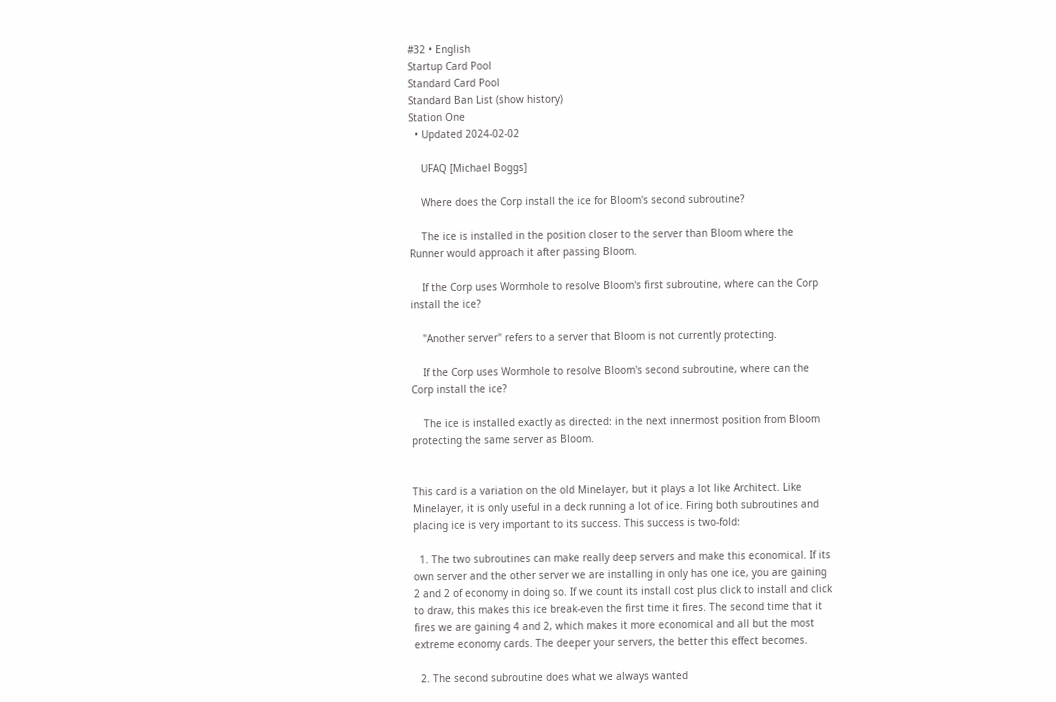#32 • English
Startup Card Pool
Standard Card Pool
Standard Ban List (show history)
Station One
  • Updated 2024-02-02

    UFAQ [Michael Boggs]

    Where does the Corp install the ice for Bloom's second subroutine?

    The ice is installed in the position closer to the server than Bloom where the Runner would approach it after passing Bloom.

    If the Corp uses Wormhole to resolve Bloom's first subroutine, where can the Corp install the ice?

    "Another server" refers to a server that Bloom is not currently protecting.

    If the Corp uses Wormhole to resolve Bloom's second subroutine, where can the Corp install the ice?

    The ice is installed exactly as directed: in the next innermost position from Bloom protecting the same server as Bloom.


This card is a variation on the old Minelayer, but it plays a lot like Architect. Like Minelayer, it is only useful in a deck running a lot of ice. Firing both subroutines and placing ice is very important to its success. This success is two-fold:

  1. The two subroutines can make really deep servers and make this economical. If its own server and the other server we are installing in only has one ice, you are gaining 2 and 2 of economy in doing so. If we count its install cost plus click to install and click to draw, this makes this ice break-even the first time it fires. The second time that it fires we are gaining 4 and 2, which makes it more economical and all but the most extreme economy cards. The deeper your servers, the better this effect becomes.

  2. The second subroutine does what we always wanted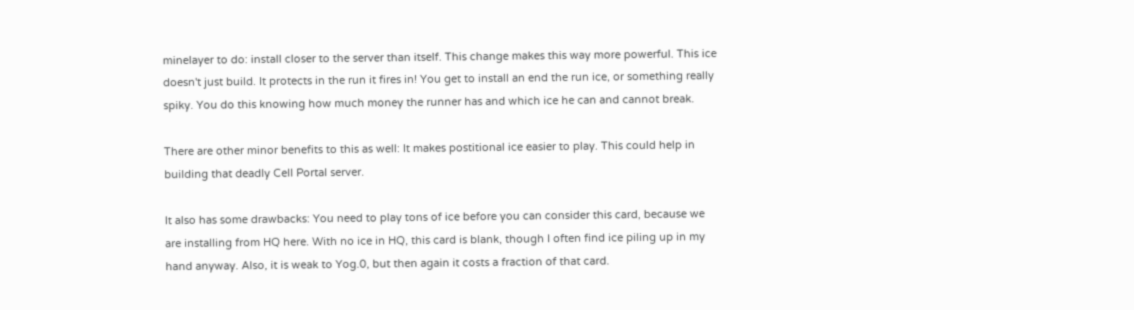minelayer to do: install closer to the server than itself. This change makes this way more powerful. This ice doesn't just build. It protects in the run it fires in! You get to install an end the run ice, or something really spiky. You do this knowing how much money the runner has and which ice he can and cannot break.

There are other minor benefits to this as well: It makes postitional ice easier to play. This could help in building that deadly Cell Portal server.

It also has some drawbacks: You need to play tons of ice before you can consider this card, because we are installing from HQ here. With no ice in HQ, this card is blank, though I often find ice piling up in my hand anyway. Also, it is weak to Yog.0, but then again it costs a fraction of that card.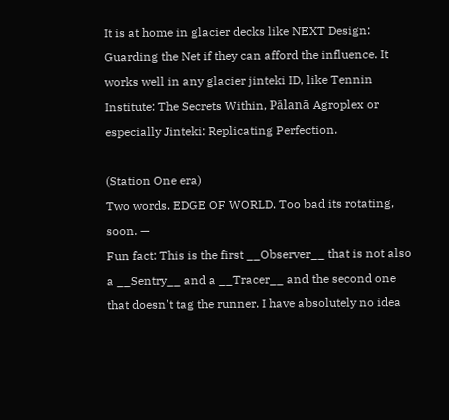It is at home in glacier decks like NEXT Design: Guarding the Net if they can afford the influence. It works well in any glacier jinteki ID, like Tennin Institute: The Secrets Within, Pālanā Agroplex or especially Jinteki: Replicating Perfection.

(Station One era)
Two words. EDGE OF WORLD. Too bad its rotating, soon. —
Fun fact: This is the first __Observer__ that is not also a __Sentry__ and a __Tracer__ and the second one that doesn't tag the runner. I have absolutely no idea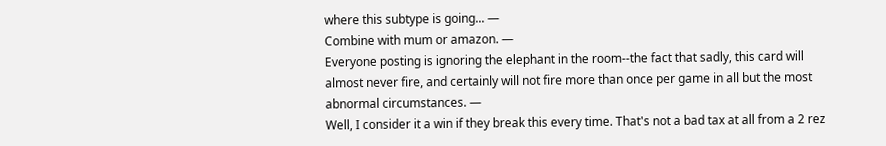where this subtype is going... —
Combine with mum or amazon. —
Everyone posting is ignoring the elephant in the room--the fact that sadly, this card will almost never fire, and certainly will not fire more than once per game in all but the most abnormal circumstances. —
Well, I consider it a win if they break this every time. That's not a bad tax at all from a 2 rez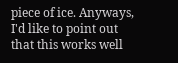piece of ice. Anyways, I'd like to point out that this works well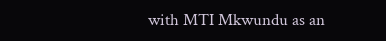with MTI Mkwundu as an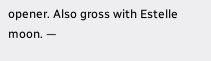opener. Also gross with Estelle moon. —